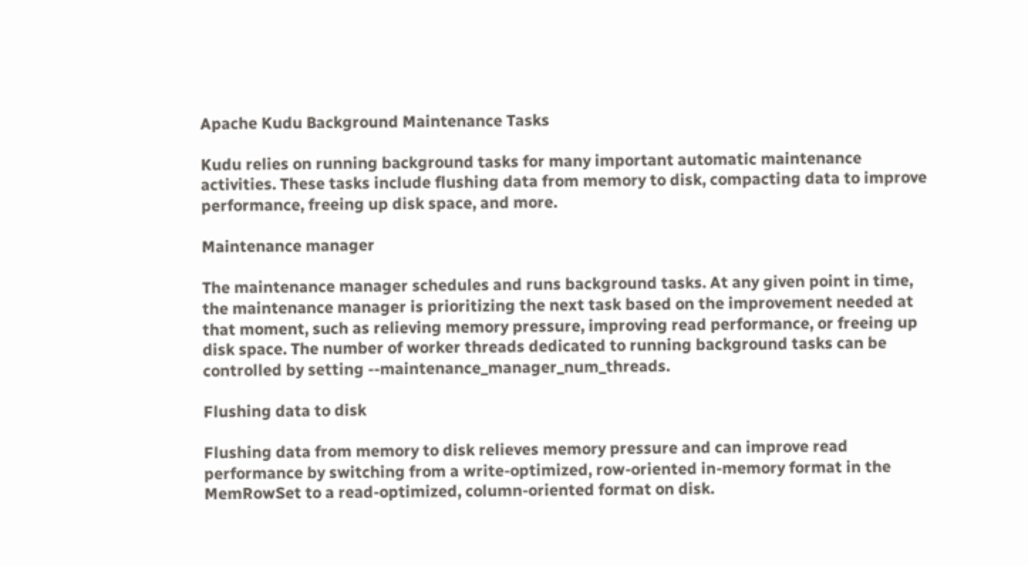Apache Kudu Background Maintenance Tasks

Kudu relies on running background tasks for many important automatic maintenance activities. These tasks include flushing data from memory to disk, compacting data to improve performance, freeing up disk space, and more.

Maintenance manager

The maintenance manager schedules and runs background tasks. At any given point in time, the maintenance manager is prioritizing the next task based on the improvement needed at that moment, such as relieving memory pressure, improving read performance, or freeing up disk space. The number of worker threads dedicated to running background tasks can be controlled by setting --maintenance_manager_num_threads.

Flushing data to disk

Flushing data from memory to disk relieves memory pressure and can improve read performance by switching from a write-optimized, row-oriented in-memory format in the MemRowSet to a read-optimized, column-oriented format on disk.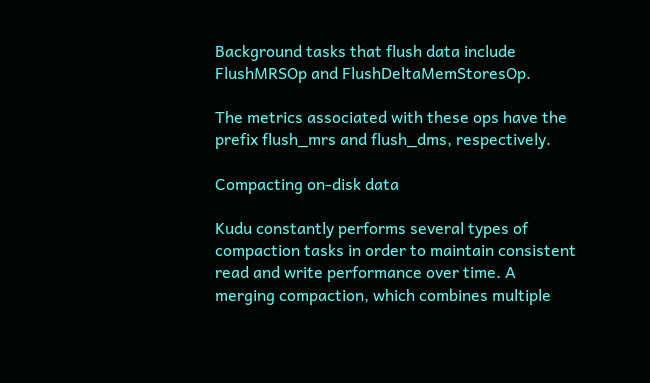Background tasks that flush data include FlushMRSOp and FlushDeltaMemStoresOp.

The metrics associated with these ops have the prefix flush_mrs and flush_dms, respectively.

Compacting on-disk data

Kudu constantly performs several types of compaction tasks in order to maintain consistent read and write performance over time. A merging compaction, which combines multiple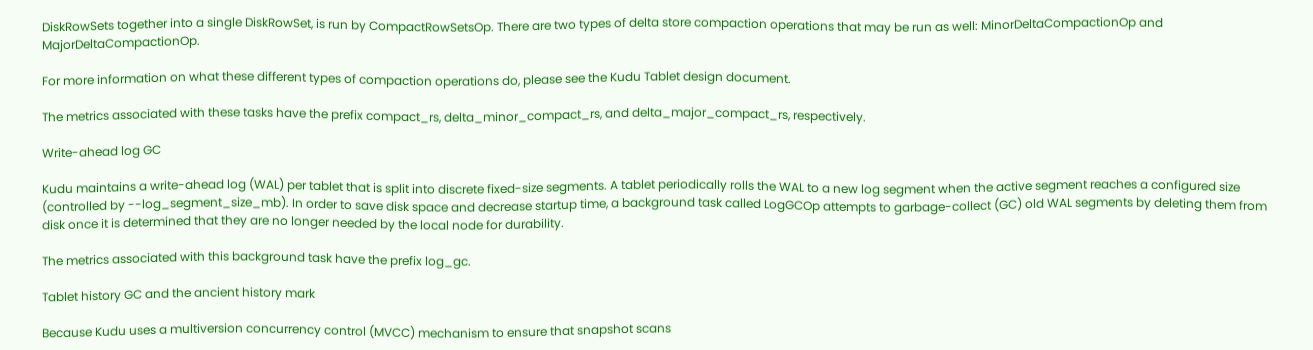DiskRowSets together into a single DiskRowSet, is run by CompactRowSetsOp. There are two types of delta store compaction operations that may be run as well: MinorDeltaCompactionOp and MajorDeltaCompactionOp.

For more information on what these different types of compaction operations do, please see the Kudu Tablet design document.

The metrics associated with these tasks have the prefix compact_rs, delta_minor_compact_rs, and delta_major_compact_rs, respectively.

Write-ahead log GC

Kudu maintains a write-ahead log (WAL) per tablet that is split into discrete fixed-size segments. A tablet periodically rolls the WAL to a new log segment when the active segment reaches a configured size (controlled by --log_segment_size_mb). In order to save disk space and decrease startup time, a background task called LogGCOp attempts to garbage-collect (GC) old WAL segments by deleting them from disk once it is determined that they are no longer needed by the local node for durability.

The metrics associated with this background task have the prefix log_gc.

Tablet history GC and the ancient history mark

Because Kudu uses a multiversion concurrency control (MVCC) mechanism to ensure that snapshot scans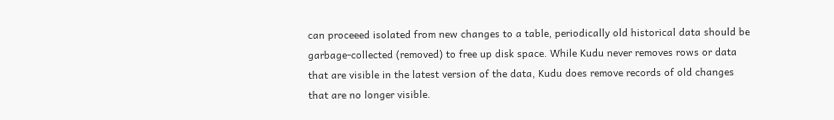can proceeed isolated from new changes to a table, periodically old historical data should be garbage-collected (removed) to free up disk space. While Kudu never removes rows or data that are visible in the latest version of the data, Kudu does remove records of old changes that are no longer visible.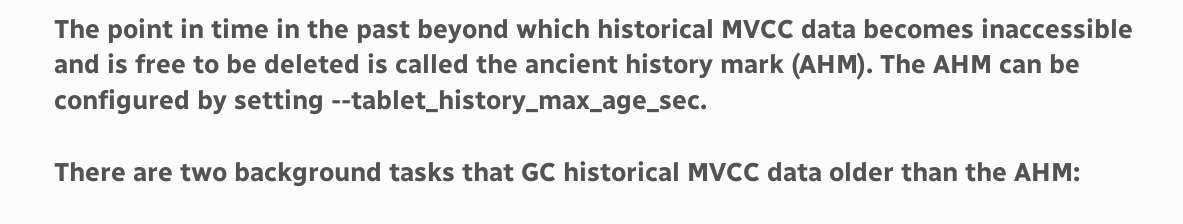The point in time in the past beyond which historical MVCC data becomes inaccessible and is free to be deleted is called the ancient history mark (AHM). The AHM can be configured by setting --tablet_history_max_age_sec.

There are two background tasks that GC historical MVCC data older than the AHM: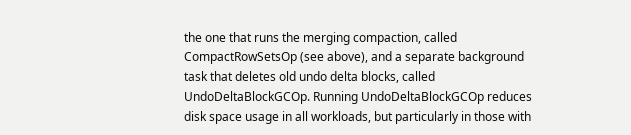the one that runs the merging compaction, called CompactRowSetsOp (see above), and a separate background task that deletes old undo delta blocks, called UndoDeltaBlockGCOp. Running UndoDeltaBlockGCOp reduces disk space usage in all workloads, but particularly in those with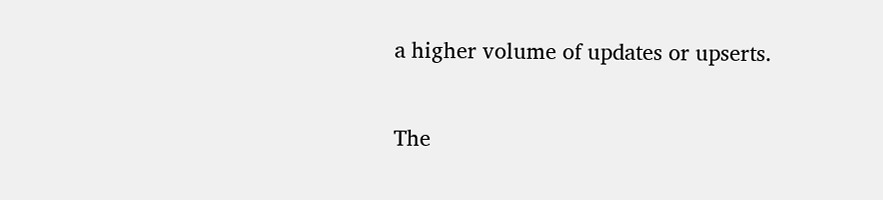a higher volume of updates or upserts.

The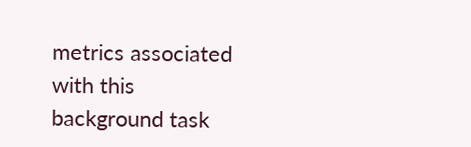metrics associated with this background task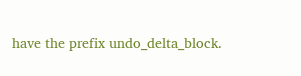have the prefix undo_delta_block.